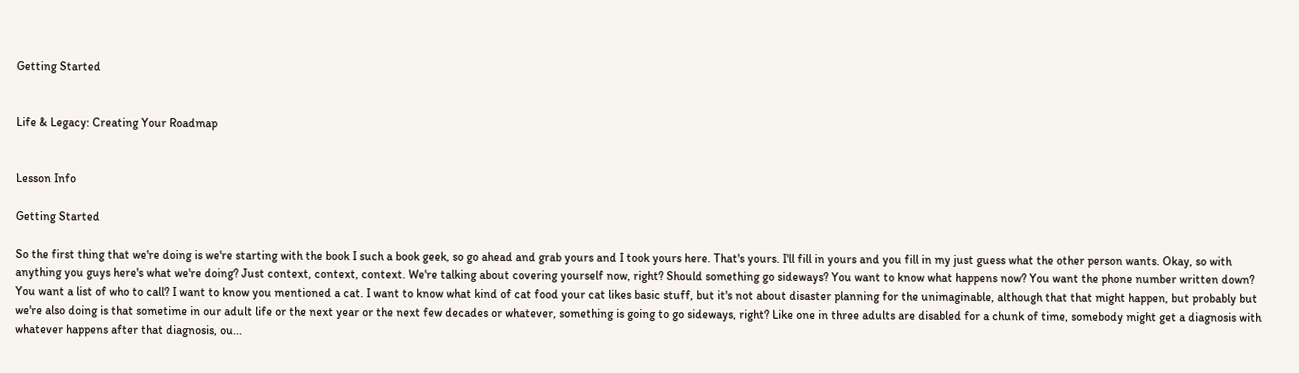Getting Started


Life & Legacy: Creating Your Roadmap


Lesson Info

Getting Started

So the first thing that we're doing is we're starting with the book I such a book geek, so go ahead and grab yours and I took yours here. That's yours. I'll fill in yours and you fill in my just guess what the other person wants. Okay, so with anything you guys here's what we're doing? Just context, context, context. We're talking about covering yourself now, right? Should something go sideways? You want to know what happens now? You want the phone number written down? You want a list of who to call? I want to know you mentioned a cat. I want to know what kind of cat food your cat likes basic stuff, but it's not about disaster planning for the unimaginable, although that that might happen, but probably but we're also doing is that sometime in our adult life or the next year or the next few decades or whatever, something is going to go sideways, right? Like one in three adults are disabled for a chunk of time, somebody might get a diagnosis with whatever happens after that diagnosis, ou...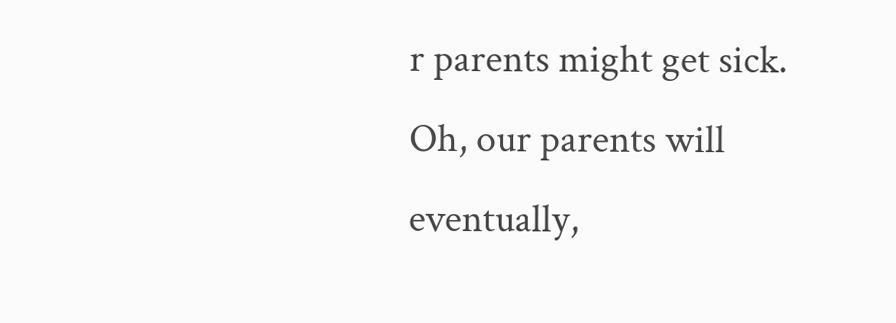r parents might get sick. Oh, our parents will eventually,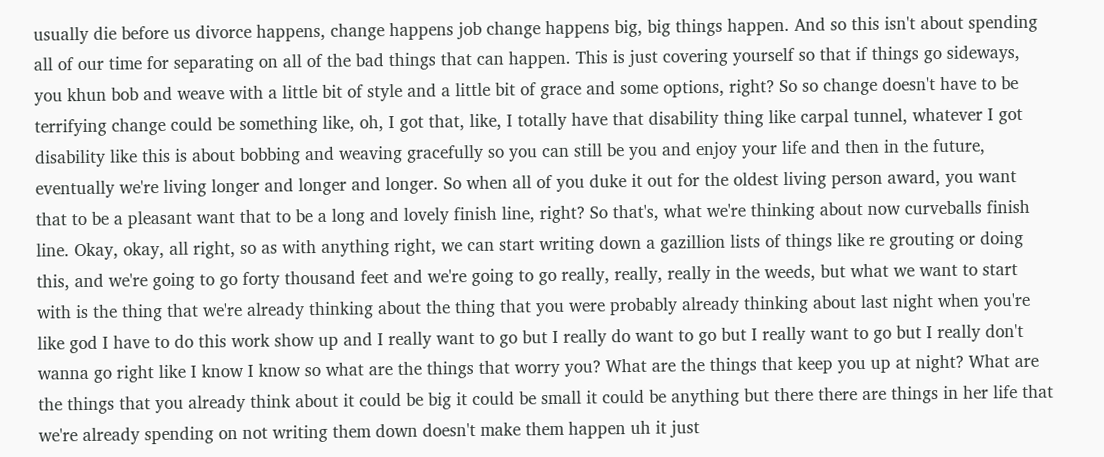usually die before us divorce happens, change happens job change happens big, big things happen. And so this isn't about spending all of our time for separating on all of the bad things that can happen. This is just covering yourself so that if things go sideways, you khun bob and weave with a little bit of style and a little bit of grace and some options, right? So so change doesn't have to be terrifying change could be something like, oh, I got that, like, I totally have that disability thing like carpal tunnel, whatever I got disability like this is about bobbing and weaving gracefully so you can still be you and enjoy your life and then in the future, eventually we're living longer and longer and longer. So when all of you duke it out for the oldest living person award, you want that to be a pleasant want that to be a long and lovely finish line, right? So that's, what we're thinking about now curveballs finish line. Okay, okay, all right, so as with anything right, we can start writing down a gazillion lists of things like re grouting or doing this, and we're going to go forty thousand feet and we're going to go really, really, really in the weeds, but what we want to start with is the thing that we're already thinking about the thing that you were probably already thinking about last night when you're like god I have to do this work show up and I really want to go but I really do want to go but I really want to go but I really don't wanna go right like I know I know so what are the things that worry you? What are the things that keep you up at night? What are the things that you already think about it could be big it could be small it could be anything but there there are things in her life that we're already spending on not writing them down doesn't make them happen uh it just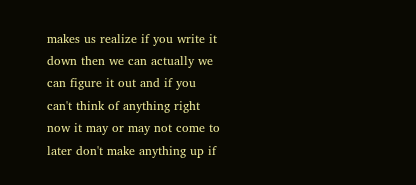makes us realize if you write it down then we can actually we can figure it out and if you can't think of anything right now it may or may not come to later don't make anything up if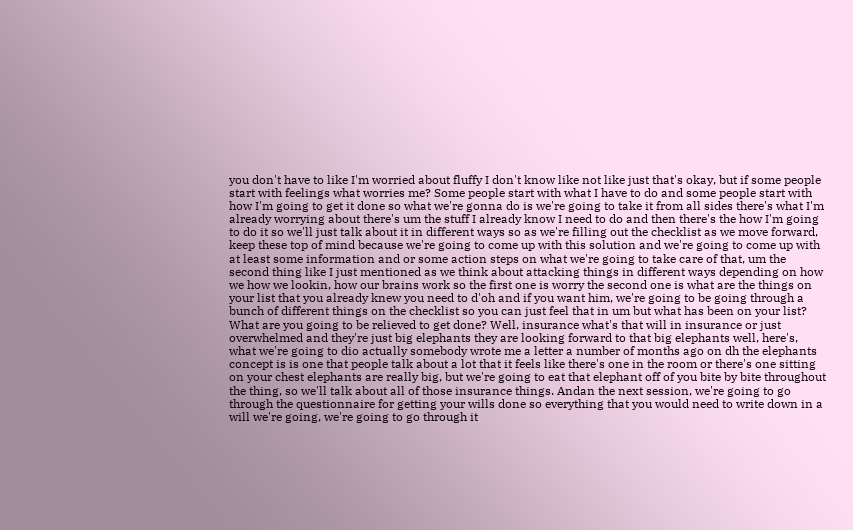you don't have to like I'm worried about fluffy I don't know like not like just that's okay, but if some people start with feelings what worries me? Some people start with what I have to do and some people start with how I'm going to get it done so what we're gonna do is we're going to take it from all sides there's what I'm already worrying about there's um the stuff I already know I need to do and then there's the how I'm going to do it so we'll just talk about it in different ways so as we're filling out the checklist as we move forward, keep these top of mind because we're going to come up with this solution and we're going to come up with at least some information and or some action steps on what we're going to take care of that, um the second thing like I just mentioned as we think about attacking things in different ways depending on how we how we lookin, how our brains work so the first one is worry the second one is what are the things on your list that you already knew you need to d'oh and if you want him, we're going to be going through a bunch of different things on the checklist so you can just feel that in um but what has been on your list? What are you going to be relieved to get done? Well, insurance what's that will in insurance or just overwhelmed and they're just big elephants they are looking forward to that big elephants well, here's, what we're going to dio actually somebody wrote me a letter a number of months ago on dh the elephants concept is is one that people talk about a lot that it feels like there's one in the room or there's one sitting on your chest elephants are really big, but we're going to eat that elephant off of you bite by bite throughout the thing, so we'll talk about all of those insurance things. Andan the next session, we're going to go through the questionnaire for getting your wills done so everything that you would need to write down in a will we're going, we're going to go through it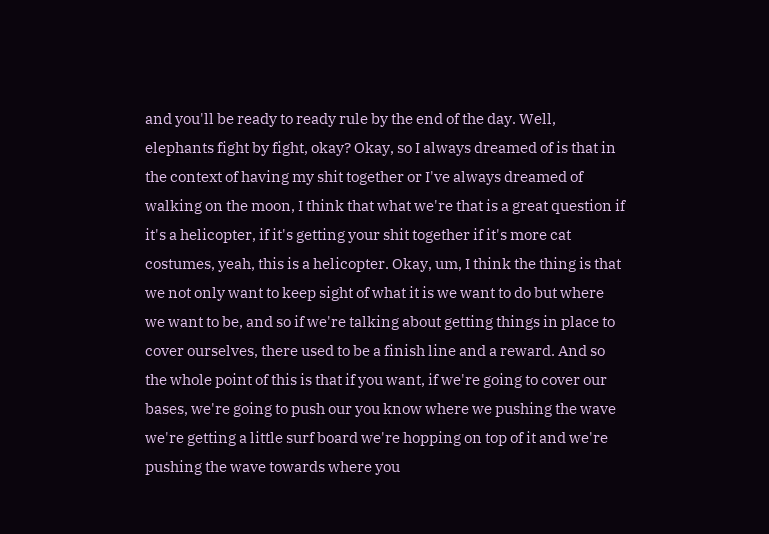and you'll be ready to ready rule by the end of the day. Well, elephants fight by fight, okay? Okay, so I always dreamed of is that in the context of having my shit together or I've always dreamed of walking on the moon, I think that what we're that is a great question if it's a helicopter, if it's getting your shit together if it's more cat costumes, yeah, this is a helicopter. Okay, um, I think the thing is that we not only want to keep sight of what it is we want to do but where we want to be, and so if we're talking about getting things in place to cover ourselves, there used to be a finish line and a reward. And so the whole point of this is that if you want, if we're going to cover our bases, we're going to push our you know where we pushing the wave we're getting a little surf board we're hopping on top of it and we're pushing the wave towards where you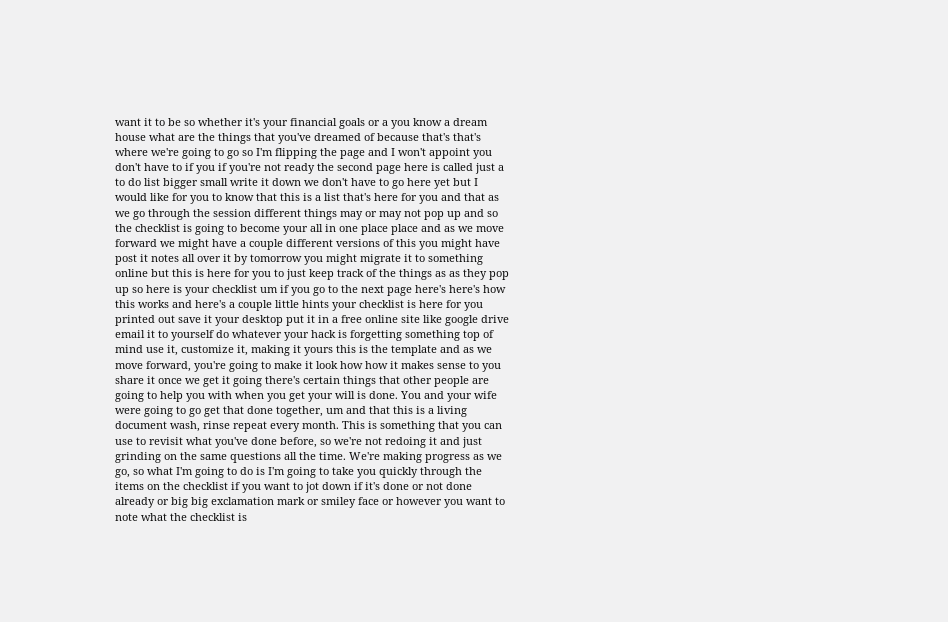want it to be so whether it's your financial goals or a you know a dream house what are the things that you've dreamed of because that's that's where we're going to go so I'm flipping the page and I won't appoint you don't have to if you if you're not ready the second page here is called just a to do list bigger small write it down we don't have to go here yet but I would like for you to know that this is a list that's here for you and that as we go through the session different things may or may not pop up and so the checklist is going to become your all in one place place and as we move forward we might have a couple different versions of this you might have post it notes all over it by tomorrow you might migrate it to something online but this is here for you to just keep track of the things as as they pop up so here is your checklist um if you go to the next page here's here's how this works and here's a couple little hints your checklist is here for you printed out save it your desktop put it in a free online site like google drive email it to yourself do whatever your hack is forgetting something top of mind use it, customize it, making it yours this is the template and as we move forward, you're going to make it look how how it makes sense to you share it once we get it going there's certain things that other people are going to help you with when you get your will is done. You and your wife were going to go get that done together, um and that this is a living document wash, rinse repeat every month. This is something that you can use to revisit what you've done before, so we're not redoing it and just grinding on the same questions all the time. We're making progress as we go, so what I'm going to do is I'm going to take you quickly through the items on the checklist if you want to jot down if it's done or not done already or big big exclamation mark or smiley face or however you want to note what the checklist is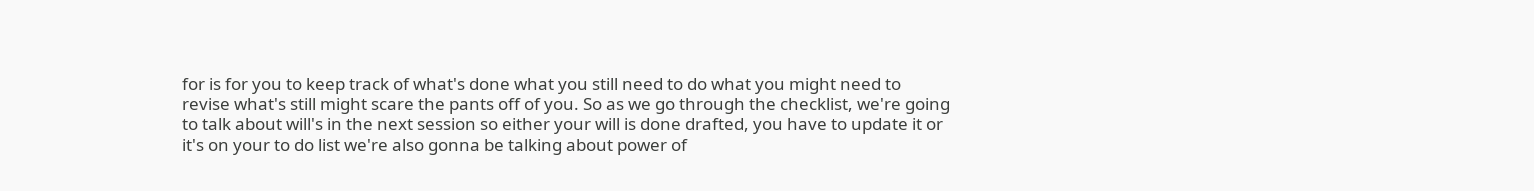for is for you to keep track of what's done what you still need to do what you might need to revise what's still might scare the pants off of you. So as we go through the checklist, we're going to talk about will's in the next session so either your will is done drafted, you have to update it or it's on your to do list we're also gonna be talking about power of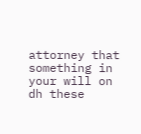attorney that something in your will on dh these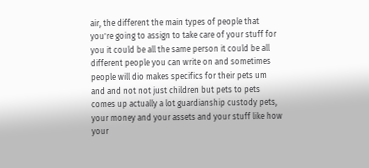air, the different the main types of people that you're going to assign to take care of your stuff for you it could be all the same person it could be all different people you can write on and sometimes people will dio makes specifics for their pets um and and not not just children but pets to pets comes up actually a lot guardianship custody pets, your money and your assets and your stuff like how your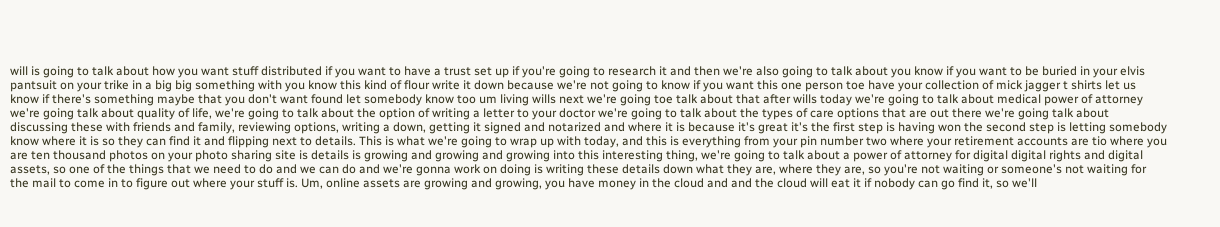will is going to talk about how you want stuff distributed if you want to have a trust set up if you're going to research it and then we're also going to talk about you know if you want to be buried in your elvis pantsuit on your trike in a big big something with you know this kind of flour write it down because we're not going to know if you want this one person toe have your collection of mick jagger t shirts let us know if there's something maybe that you don't want found let somebody know too um living wills next we're going toe talk about that after wills today we're going to talk about medical power of attorney we're going talk about quality of life, we're going to talk about the option of writing a letter to your doctor we're going to talk about the types of care options that are out there we're going talk about discussing these with friends and family, reviewing options, writing a down, getting it signed and notarized and where it is because it's great it's the first step is having won the second step is letting somebody know where it is so they can find it and flipping next to details. This is what we're going to wrap up with today, and this is everything from your pin number two where your retirement accounts are tio where you are ten thousand photos on your photo sharing site is details is growing and growing and growing into this interesting thing, we're going to talk about a power of attorney for digital digital rights and digital assets, so one of the things that we need to do and we can do and we're gonna work on doing is writing these details down what they are, where they are, so you're not waiting or someone's not waiting for the mail to come in to figure out where your stuff is. Um, online assets are growing and growing, you have money in the cloud and and the cloud will eat it if nobody can go find it, so we'll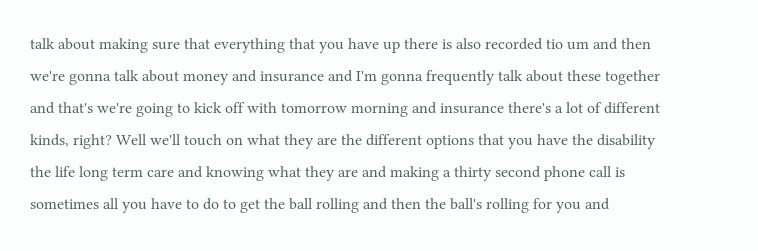talk about making sure that everything that you have up there is also recorded tio um and then we're gonna talk about money and insurance and I'm gonna frequently talk about these together and that's we're going to kick off with tomorrow morning and insurance there's a lot of different kinds, right? Well we'll touch on what they are the different options that you have the disability the life long term care and knowing what they are and making a thirty second phone call is sometimes all you have to do to get the ball rolling and then the ball's rolling for you and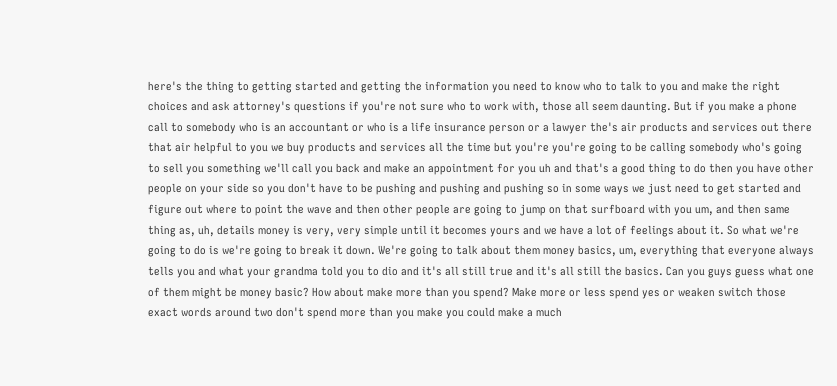here's the thing to getting started and getting the information you need to know who to talk to you and make the right choices and ask attorney's questions if you're not sure who to work with, those all seem daunting. But if you make a phone call to somebody who is an accountant or who is a life insurance person or a lawyer the's air products and services out there that air helpful to you we buy products and services all the time but you're you're going to be calling somebody who's going to sell you something we'll call you back and make an appointment for you uh and that's a good thing to do then you have other people on your side so you don't have to be pushing and pushing and pushing so in some ways we just need to get started and figure out where to point the wave and then other people are going to jump on that surfboard with you um, and then same thing as, uh, details money is very, very simple until it becomes yours and we have a lot of feelings about it. So what we're going to do is we're going to break it down. We're going to talk about them money basics, um, everything that everyone always tells you and what your grandma told you to dio and it's all still true and it's all still the basics. Can you guys guess what one of them might be money basic? How about make more than you spend? Make more or less spend yes or weaken switch those exact words around two don't spend more than you make you could make a much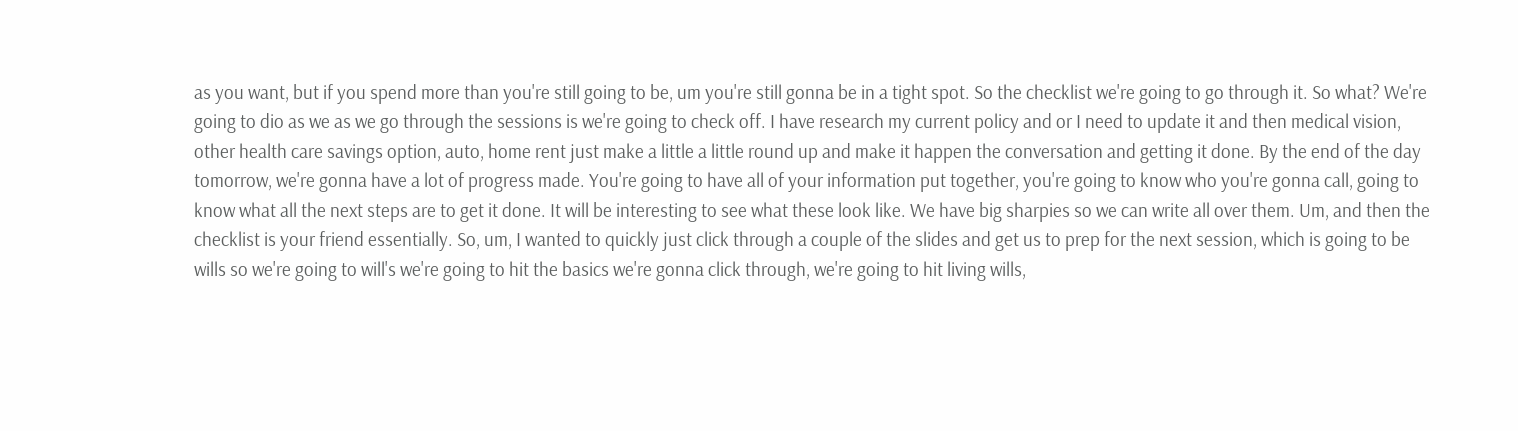as you want, but if you spend more than you're still going to be, um you're still gonna be in a tight spot. So the checklist we're going to go through it. So what? We're going to dio as we as we go through the sessions is we're going to check off. I have research my current policy and or I need to update it and then medical vision, other health care savings option, auto, home rent just make a little a little round up and make it happen the conversation and getting it done. By the end of the day tomorrow, we're gonna have a lot of progress made. You're going to have all of your information put together, you're going to know who you're gonna call, going to know what all the next steps are to get it done. It will be interesting to see what these look like. We have big sharpies so we can write all over them. Um, and then the checklist is your friend essentially. So, um, I wanted to quickly just click through a couple of the slides and get us to prep for the next session, which is going to be wills so we're going to will's we're going to hit the basics we're gonna click through, we're going to hit living wills,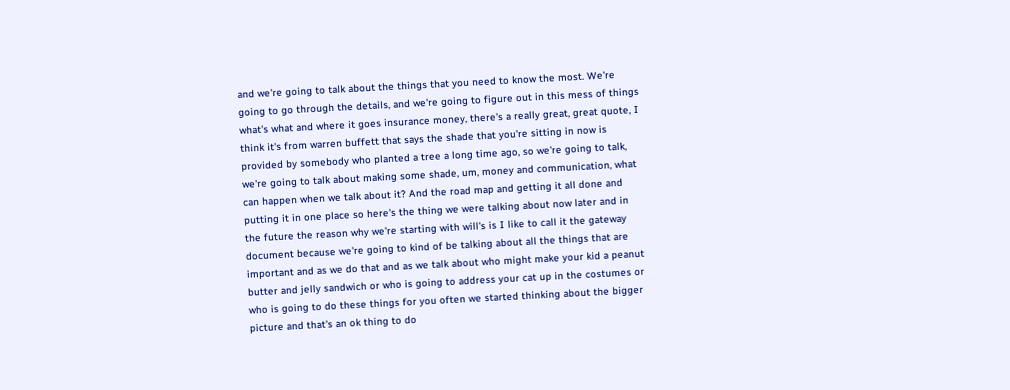and we're going to talk about the things that you need to know the most. We're going to go through the details, and we're going to figure out in this mess of things what's what and where it goes insurance money, there's a really great, great quote, I think it's from warren buffett that says the shade that you're sitting in now is provided by somebody who planted a tree a long time ago, so we're going to talk, we're going to talk about making some shade, um, money and communication, what can happen when we talk about it? And the road map and getting it all done and putting it in one place so here's the thing we were talking about now later and in the future the reason why we're starting with will's is I like to call it the gateway document because we're going to kind of be talking about all the things that are important and as we do that and as we talk about who might make your kid a peanut butter and jelly sandwich or who is going to address your cat up in the costumes or who is going to do these things for you often we started thinking about the bigger picture and that's an ok thing to do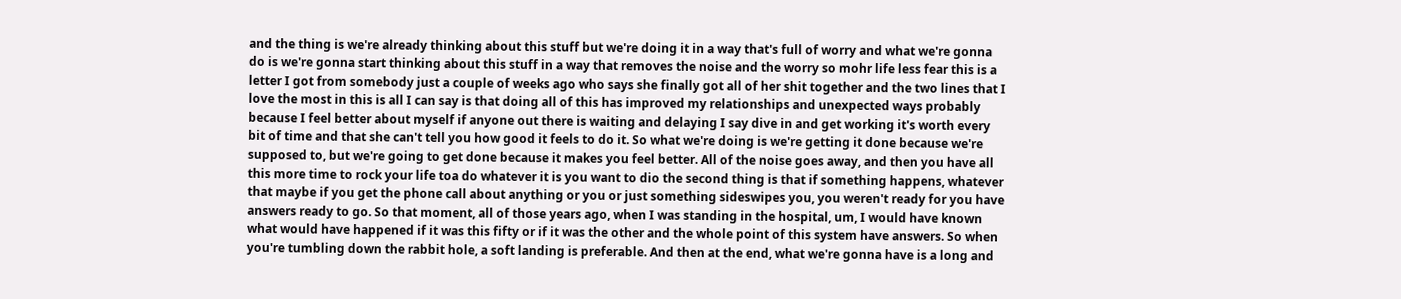and the thing is we're already thinking about this stuff but we're doing it in a way that's full of worry and what we're gonna do is we're gonna start thinking about this stuff in a way that removes the noise and the worry so mohr life less fear this is a letter I got from somebody just a couple of weeks ago who says she finally got all of her shit together and the two lines that I love the most in this is all I can say is that doing all of this has improved my relationships and unexpected ways probably because I feel better about myself if anyone out there is waiting and delaying I say dive in and get working it's worth every bit of time and that she can't tell you how good it feels to do it. So what we're doing is we're getting it done because we're supposed to, but we're going to get done because it makes you feel better. All of the noise goes away, and then you have all this more time to rock your life toa do whatever it is you want to dio the second thing is that if something happens, whatever that maybe if you get the phone call about anything or you or just something sideswipes you, you weren't ready for you have answers ready to go. So that moment, all of those years ago, when I was standing in the hospital, um, I would have known what would have happened if it was this fifty or if it was the other and the whole point of this system have answers. So when you're tumbling down the rabbit hole, a soft landing is preferable. And then at the end, what we're gonna have is a long and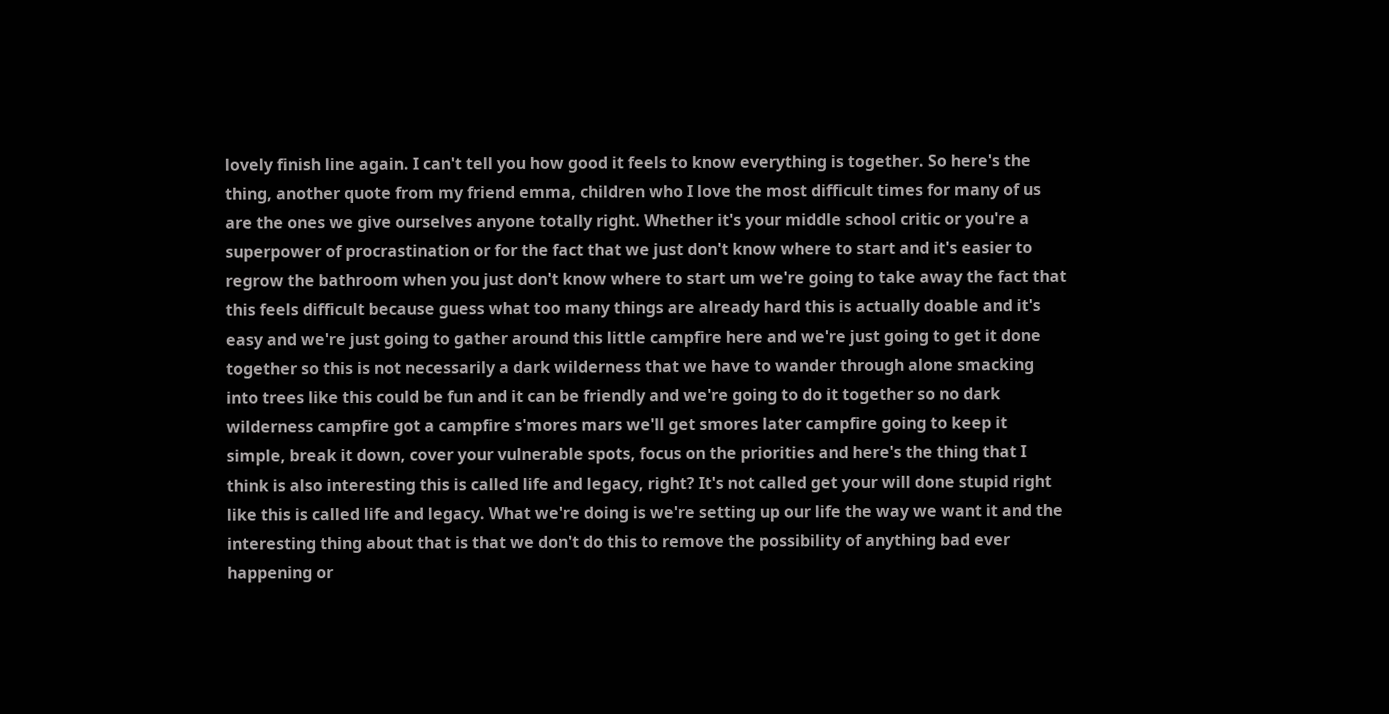lovely finish line again. I can't tell you how good it feels to know everything is together. So here's the thing, another quote from my friend emma, children who I love the most difficult times for many of us are the ones we give ourselves anyone totally right. Whether it's your middle school critic or you're a superpower of procrastination or for the fact that we just don't know where to start and it's easier to regrow the bathroom when you just don't know where to start um we're going to take away the fact that this feels difficult because guess what too many things are already hard this is actually doable and it's easy and we're just going to gather around this little campfire here and we're just going to get it done together so this is not necessarily a dark wilderness that we have to wander through alone smacking into trees like this could be fun and it can be friendly and we're going to do it together so no dark wilderness campfire got a campfire s'mores mars we'll get smores later campfire going to keep it simple, break it down, cover your vulnerable spots, focus on the priorities and here's the thing that I think is also interesting this is called life and legacy, right? It's not called get your will done stupid right like this is called life and legacy. What we're doing is we're setting up our life the way we want it and the interesting thing about that is that we don't do this to remove the possibility of anything bad ever happening or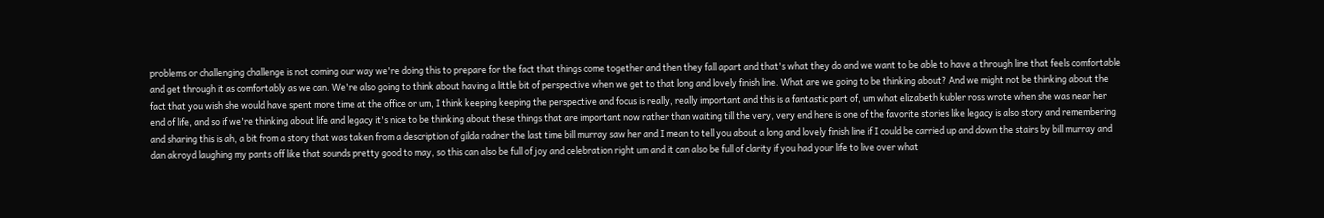problems or challenging challenge is not coming our way we're doing this to prepare for the fact that things come together and then they fall apart and that's what they do and we want to be able to have a through line that feels comfortable and get through it as comfortably as we can. We're also going to think about having a little bit of perspective when we get to that long and lovely finish line. What are we going to be thinking about? And we might not be thinking about the fact that you wish she would have spent more time at the office or um, I think keeping keeping the perspective and focus is really, really important and this is a fantastic part of, um what elizabeth kubler ross wrote when she was near her end of life, and so if we're thinking about life and legacy it's nice to be thinking about these things that are important now rather than waiting till the very, very end here is one of the favorite stories like legacy is also story and remembering and sharing this is ah, a bit from a story that was taken from a description of gilda radner the last time bill murray saw her and I mean to tell you about a long and lovely finish line if I could be carried up and down the stairs by bill murray and dan akroyd laughing my pants off like that sounds pretty good to may, so this can also be full of joy and celebration right um and it can also be full of clarity if you had your life to live over what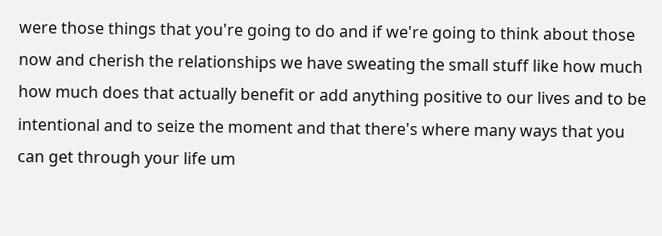were those things that you're going to do and if we're going to think about those now and cherish the relationships we have sweating the small stuff like how much how much does that actually benefit or add anything positive to our lives and to be intentional and to seize the moment and that there's where many ways that you can get through your life um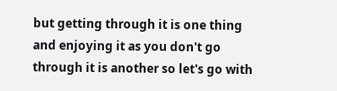but getting through it is one thing and enjoying it as you don't go through it is another so let's go with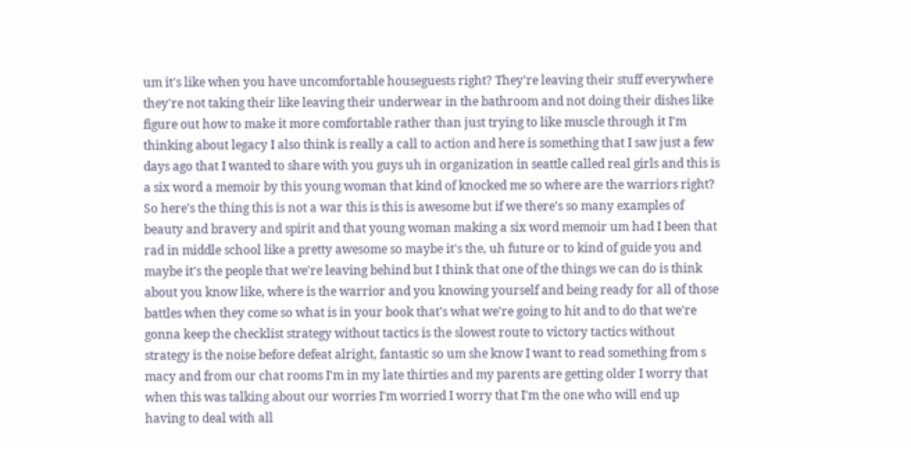um it's like when you have uncomfortable houseguests right? They're leaving their stuff everywhere they're not taking their like leaving their underwear in the bathroom and not doing their dishes like figure out how to make it more comfortable rather than just trying to like muscle through it I'm thinking about legacy I also think is really a call to action and here is something that I saw just a few days ago that I wanted to share with you guys uh in organization in seattle called real girls and this is a six word a memoir by this young woman that kind of knocked me so where are the warriors right? So here's the thing this is not a war this is this is awesome but if we there's so many examples of beauty and bravery and spirit and that young woman making a six word memoir um had I been that rad in middle school like a pretty awesome so maybe it's the, uh future or to kind of guide you and maybe it's the people that we're leaving behind but I think that one of the things we can do is think about you know like, where is the warrior and you knowing yourself and being ready for all of those battles when they come so what is in your book that's what we're going to hit and to do that we're gonna keep the checklist strategy without tactics is the slowest route to victory tactics without strategy is the noise before defeat alright, fantastic so um she know I want to read something from s macy and from our chat rooms I'm in my late thirties and my parents are getting older I worry that when this was talking about our worries I'm worried I worry that I'm the one who will end up having to deal with all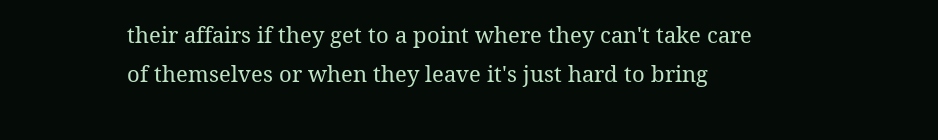their affairs if they get to a point where they can't take care of themselves or when they leave it's just hard to bring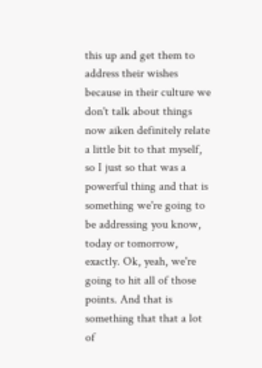this up and get them to address their wishes because in their culture we don't talk about things now aiken definitely relate a little bit to that myself, so I just so that was a powerful thing and that is something we're going to be addressing you know, today or tomorrow, exactly. Ok, yeah, we're going to hit all of those points. And that is something that that a lot of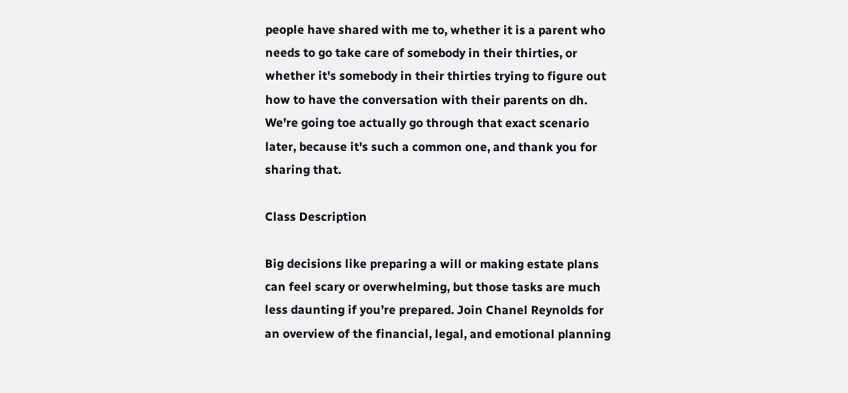people have shared with me to, whether it is a parent who needs to go take care of somebody in their thirties, or whether it's somebody in their thirties trying to figure out how to have the conversation with their parents on dh. We're going toe actually go through that exact scenario later, because it's such a common one, and thank you for sharing that.

Class Description

Big decisions like preparing a will or making estate plans can feel scary or overwhelming, but those tasks are much less daunting if you’re prepared. Join Chanel Reynolds for an overview of the financial, legal, and emotional planning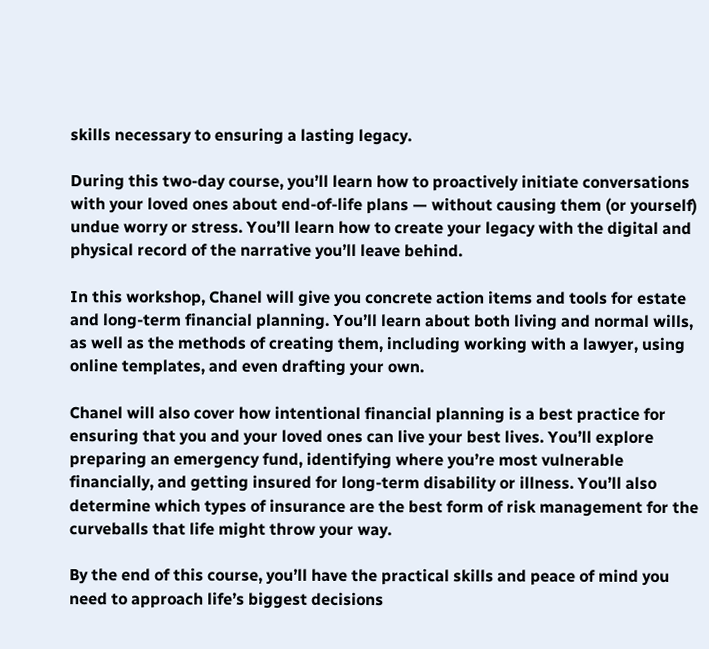skills necessary to ensuring a lasting legacy.

During this two-day course, you’ll learn how to proactively initiate conversations with your loved ones about end-of-life plans — without causing them (or yourself) undue worry or stress. You’ll learn how to create your legacy with the digital and physical record of the narrative you’ll leave behind.

In this workshop, Chanel will give you concrete action items and tools for estate and long-term financial planning. You’ll learn about both living and normal wills, as well as the methods of creating them, including working with a lawyer, using online templates, and even drafting your own.

Chanel will also cover how intentional financial planning is a best practice for ensuring that you and your loved ones can live your best lives. You’ll explore preparing an emergency fund, identifying where you’re most vulnerable financially, and getting insured for long-term disability or illness. You’ll also determine which types of insurance are the best form of risk management for the curveballs that life might throw your way.

By the end of this course, you’ll have the practical skills and peace of mind you need to approach life’s biggest decisions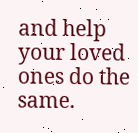and help your loved ones do the same.